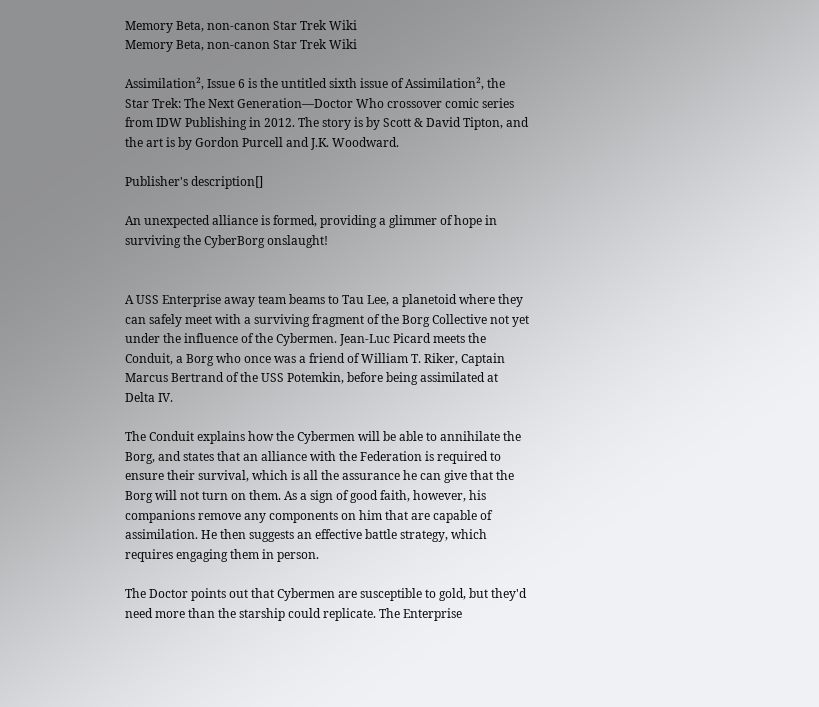Memory Beta, non-canon Star Trek Wiki
Memory Beta, non-canon Star Trek Wiki

Assimilation², Issue 6 is the untitled sixth issue of Assimilation², the Star Trek: The Next Generation—Doctor Who crossover comic series from IDW Publishing in 2012. The story is by Scott & David Tipton, and the art is by Gordon Purcell and J.K. Woodward.

Publisher's description[]

An unexpected alliance is formed, providing a glimmer of hope in surviving the CyberBorg onslaught!


A USS Enterprise away team beams to Tau Lee, a planetoid where they can safely meet with a surviving fragment of the Borg Collective not yet under the influence of the Cybermen. Jean-Luc Picard meets the Conduit, a Borg who once was a friend of William T. Riker, Captain Marcus Bertrand of the USS Potemkin, before being assimilated at Delta IV.

The Conduit explains how the Cybermen will be able to annihilate the Borg, and states that an alliance with the Federation is required to ensure their survival, which is all the assurance he can give that the Borg will not turn on them. As a sign of good faith, however, his companions remove any components on him that are capable of assimilation. He then suggests an effective battle strategy, which requires engaging them in person.

The Doctor points out that Cybermen are susceptible to gold, but they'd need more than the starship could replicate. The Enterprise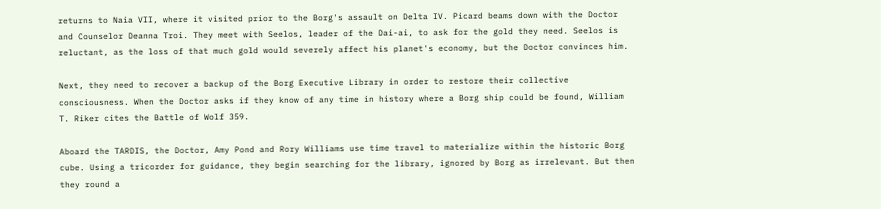returns to Naia VII, where it visited prior to the Borg's assault on Delta IV. Picard beams down with the Doctor and Counselor Deanna Troi. They meet with Seelos, leader of the Dai-ai, to ask for the gold they need. Seelos is reluctant, as the loss of that much gold would severely affect his planet's economy, but the Doctor convinces him.

Next, they need to recover a backup of the Borg Executive Library in order to restore their collective consciousness. When the Doctor asks if they know of any time in history where a Borg ship could be found, William T. Riker cites the Battle of Wolf 359.

Aboard the TARDIS, the Doctor, Amy Pond and Rory Williams use time travel to materialize within the historic Borg cube. Using a tricorder for guidance, they begin searching for the library, ignored by Borg as irrelevant. But then they round a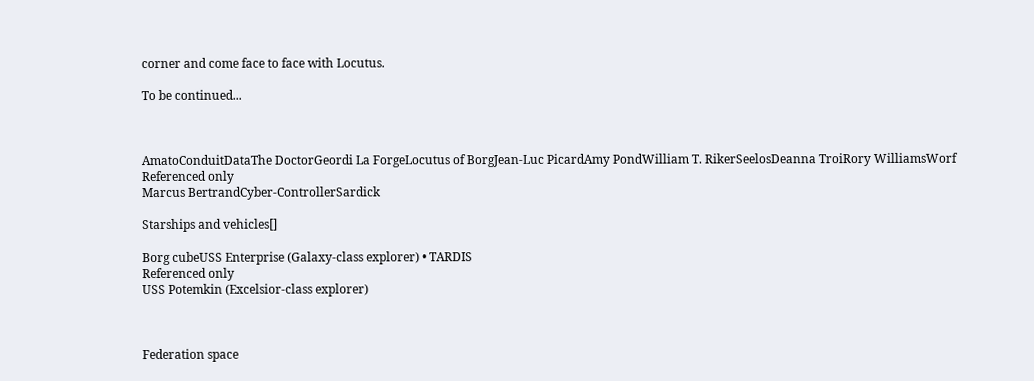corner and come face to face with Locutus.

To be continued...



AmatoConduitDataThe DoctorGeordi La ForgeLocutus of BorgJean-Luc PicardAmy PondWilliam T. RikerSeelosDeanna TroiRory WilliamsWorf
Referenced only
Marcus BertrandCyber-ControllerSardick

Starships and vehicles[]

Borg cubeUSS Enterprise (Galaxy-class explorer) • TARDIS
Referenced only
USS Potemkin (Excelsior-class explorer)



Federation space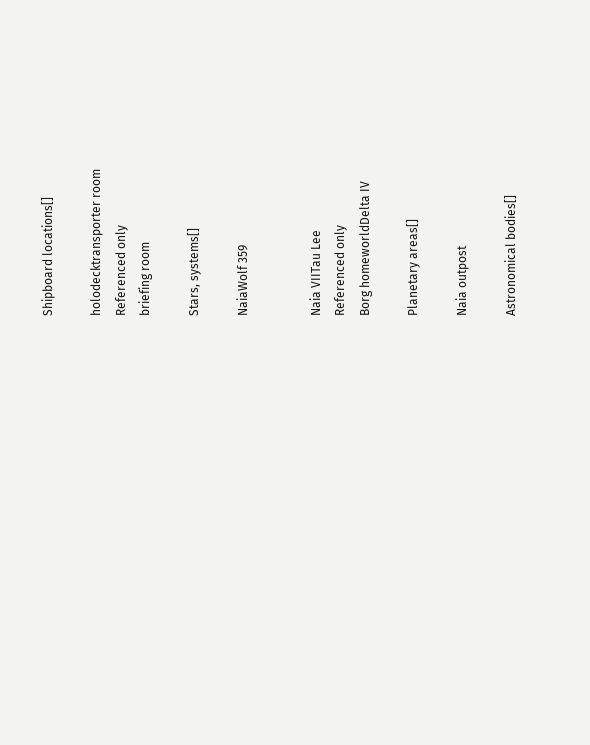Shipboard locations[]

holodecktransporter room
Referenced only
briefing room

Stars, systems[]

NaiaWolf 359


Naia VIITau Lee
Referenced only
Borg homeworldDelta IV

Planetary areas[]

Naia outpost

Astronomical bodies[]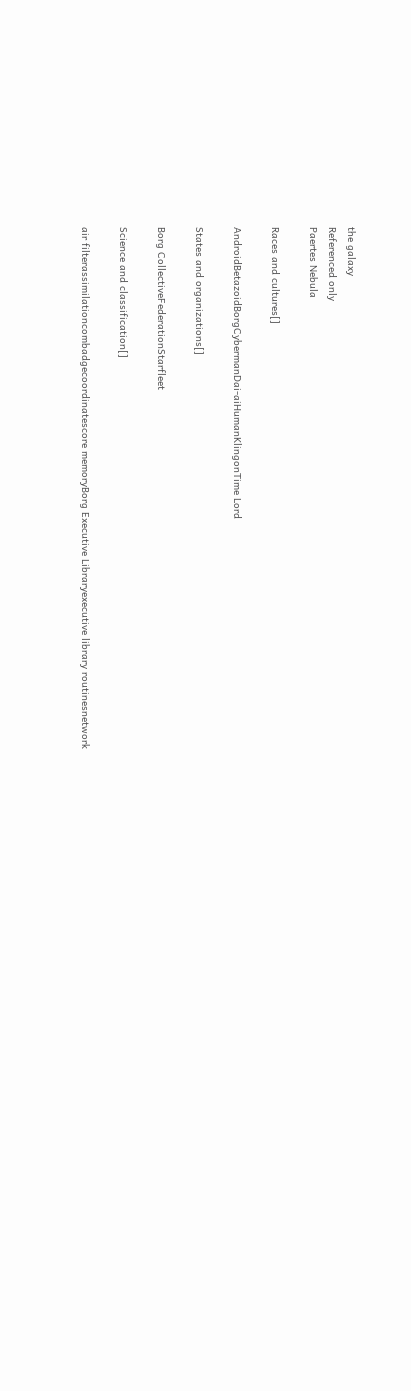the galaxy
Referenced only
Paertes Nebula

Races and cultures[]

AndroidBetazoidBorgCybermanDai-aiHumanKlingonTime Lord

States and organizations[]

Borg CollectiveFederationStarfleet

Science and classification[]

air filterassimilationcombadgecoordinatescore memoryBorg Executive Libraryexecutive library routinesnetwork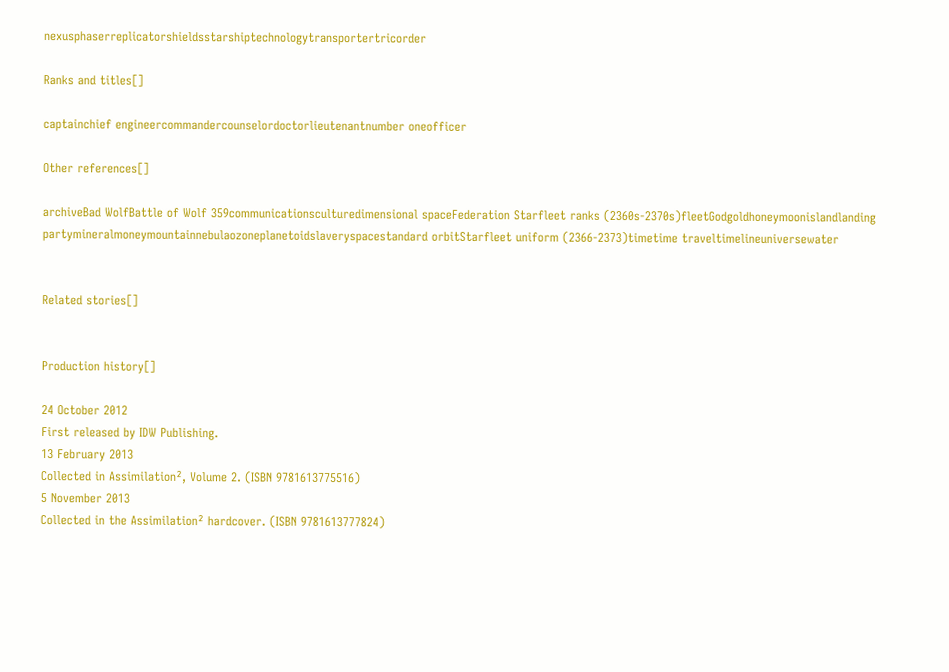nexusphaserreplicatorshieldsstarshiptechnologytransportertricorder

Ranks and titles[]

captainchief engineercommandercounselordoctorlieutenantnumber oneofficer

Other references[]

archiveBad WolfBattle of Wolf 359communicationsculturedimensional spaceFederation Starfleet ranks (2360s-2370s)fleetGodgoldhoneymoonislandlanding partymineralmoneymountainnebulaozoneplanetoidslaveryspacestandard orbitStarfleet uniform (2366-2373)timetime traveltimelineuniversewater


Related stories[]


Production history[]

24 October 2012
First released by IDW Publishing.
13 February 2013
Collected in Assimilation², Volume 2. (ISBN 9781613775516)
5 November 2013
Collected in the Assimilation² hardcover. (ISBN 9781613777824)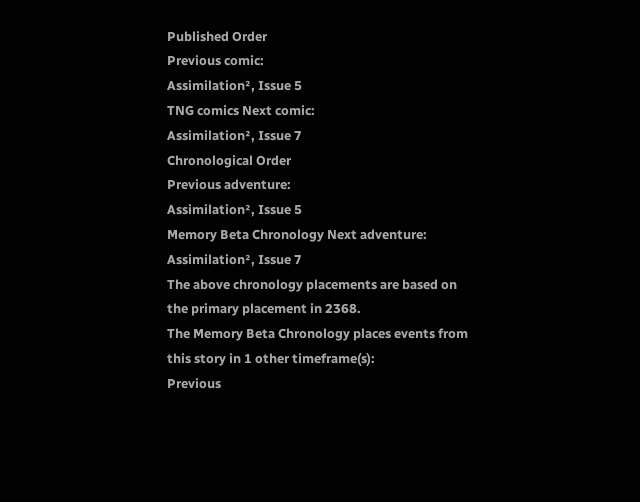Published Order
Previous comic:
Assimilation², Issue 5
TNG comics Next comic:
Assimilation², Issue 7
Chronological Order
Previous adventure:
Assimilation², Issue 5
Memory Beta Chronology Next adventure:
Assimilation², Issue 7
The above chronology placements are based on the primary placement in 2368.
The Memory Beta Chronology places events from this story in 1 other timeframe(s):
Previous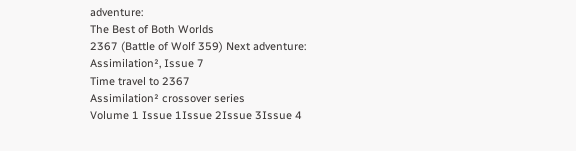adventure:
The Best of Both Worlds
2367 (Battle of Wolf 359) Next adventure:
Assimilation², Issue 7
Time travel to 2367
Assimilation² crossover series
Volume 1 Issue 1Issue 2Issue 3Issue 4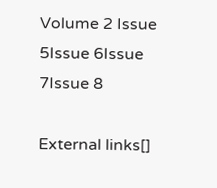Volume 2 Issue 5Issue 6Issue 7Issue 8

External links[]